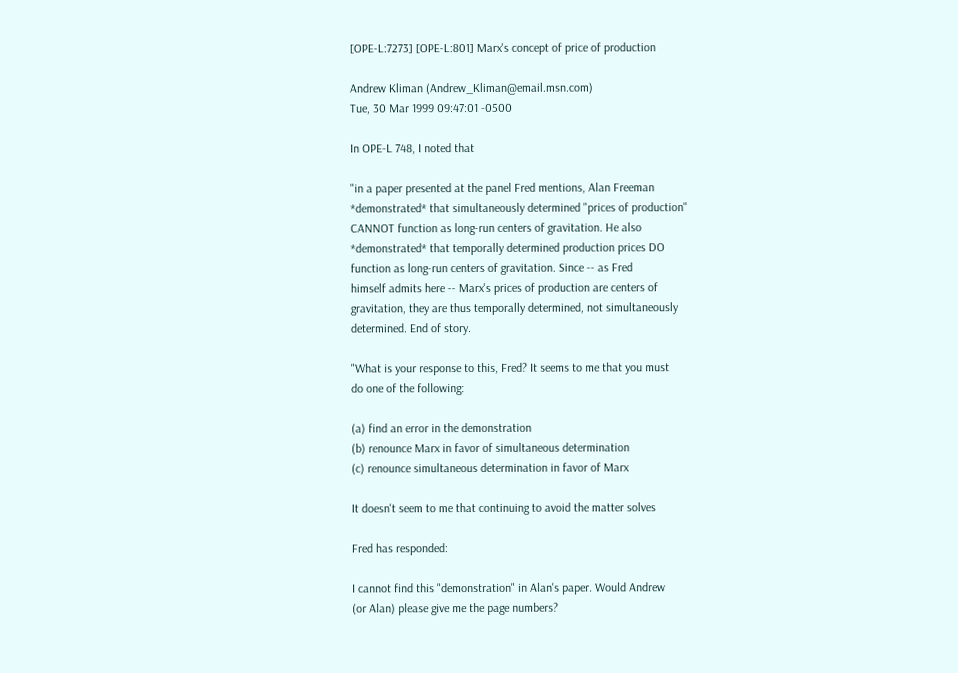[OPE-L:7273] [OPE-L:801] Marx's concept of price of production

Andrew Kliman (Andrew_Kliman@email.msn.com)
Tue, 30 Mar 1999 09:47:01 -0500

In OPE-L 748, I noted that

"in a paper presented at the panel Fred mentions, Alan Freeman
*demonstrated* that simultaneously determined "prices of production"
CANNOT function as long-run centers of gravitation. He also
*demonstrated* that temporally determined production prices DO
function as long-run centers of gravitation. Since -- as Fred
himself admits here -- Marx's prices of production are centers of
gravitation, they are thus temporally determined, not simultaneously
determined. End of story.

"What is your response to this, Fred? It seems to me that you must
do one of the following:

(a) find an error in the demonstration
(b) renounce Marx in favor of simultaneous determination
(c) renounce simultaneous determination in favor of Marx

It doesn't seem to me that continuing to avoid the matter solves

Fred has responded:

I cannot find this "demonstration" in Alan's paper. Would Andrew
(or Alan) please give me the page numbers?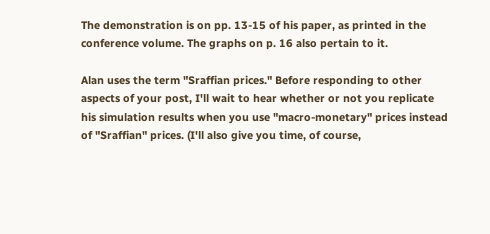The demonstration is on pp. 13-15 of his paper, as printed in the
conference volume. The graphs on p. 16 also pertain to it.

Alan uses the term "Sraffian prices." Before responding to other
aspects of your post, I'll wait to hear whether or not you replicate
his simulation results when you use "macro-monetary" prices instead
of "Sraffian" prices. (I'll also give you time, of course,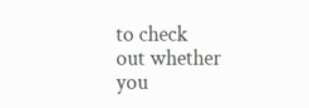to check
out whether you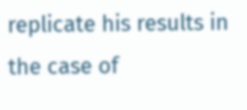replicate his results in the case of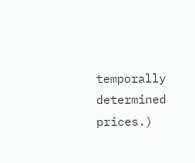temporally
determined prices.)